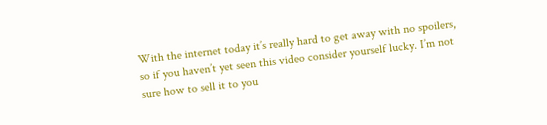With the internet today it’s really hard to get away with no spoilers, so if you haven’t yet seen this video consider yourself lucky. I’m not sure how to sell it to you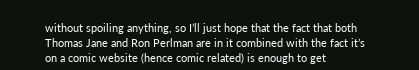without spoiling anything, so I’ll just hope that the fact that both Thomas Jane and Ron Perlman are in it combined with the fact it’s on a comic website (hence comic related) is enough to get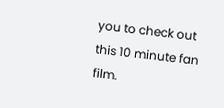you to check out this 10 minute fan film.